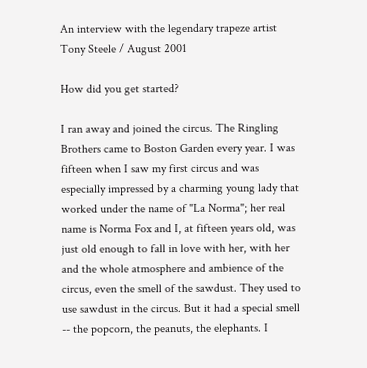An interview with the legendary trapeze artist Tony Steele / August 2001

How did you get started?

I ran away and joined the circus. The Ringling Brothers came to Boston Garden every year. I was fifteen when I saw my first circus and was especially impressed by a charming young lady that worked under the name of "La Norma"; her real name is Norma Fox and I, at fifteen years old, was just old enough to fall in love with her, with her and the whole atmosphere and ambience of the circus, even the smell of the sawdust. They used to use sawdust in the circus. But it had a special smell -- the popcorn, the peanuts, the elephants. I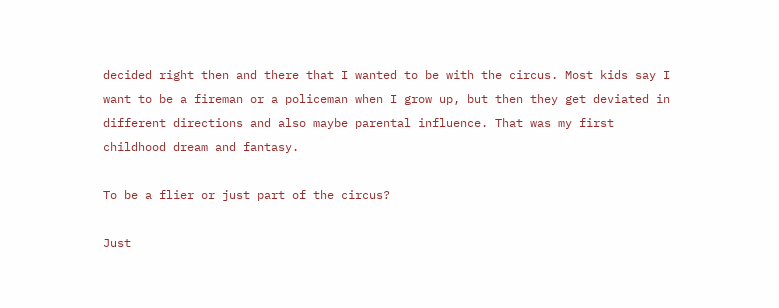decided right then and there that I wanted to be with the circus. Most kids say I want to be a fireman or a policeman when I grow up, but then they get deviated in different directions and also maybe parental influence. That was my first childhood dream and fantasy.

To be a flier or just part of the circus?

Just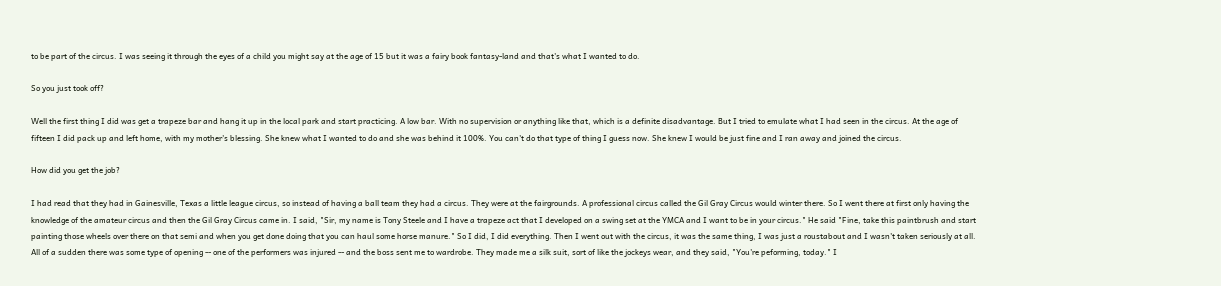to be part of the circus. I was seeing it through the eyes of a child you might say at the age of 15 but it was a fairy book fantasy-land and that's what I wanted to do.

So you just took off?

Well the first thing I did was get a trapeze bar and hang it up in the local park and start practicing. A low bar. With no supervision or anything like that, which is a definite disadvantage. But I tried to emulate what I had seen in the circus. At the age of fifteen I did pack up and left home, with my mother's blessing. She knew what I wanted to do and she was behind it 100%. You can't do that type of thing I guess now. She knew I would be just fine and I ran away and joined the circus.

How did you get the job?

I had read that they had in Gainesville, Texas a little league circus, so instead of having a ball team they had a circus. They were at the fairgrounds. A professional circus called the Gil Gray Circus would winter there. So I went there at first only having the knowledge of the amateur circus and then the Gil Gray Circus came in. I said, "Sir, my name is Tony Steele and I have a trapeze act that I developed on a swing set at the YMCA and I want to be in your circus." He said "Fine, take this paintbrush and start painting those wheels over there on that semi and when you get done doing that you can haul some horse manure." So I did, I did everything. Then I went out with the circus, it was the same thing, I was just a roustabout and I wasn't taken seriously at all. All of a sudden there was some type of opening -- one of the performers was injured -- and the boss sent me to wardrobe. They made me a silk suit, sort of like the jockeys wear, and they said, "You're peforming, today." I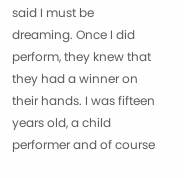said I must be dreaming. Once I did perform, they knew that they had a winner on their hands. I was fifteen years old, a child performer and of course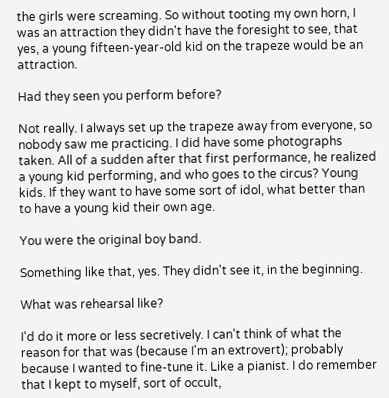the girls were screaming. So without tooting my own horn, I was an attraction they didn't have the foresight to see, that yes, a young fifteen-year-old kid on the trapeze would be an attraction.

Had they seen you perform before?

Not really. I always set up the trapeze away from everyone, so nobody saw me practicing. I did have some photographs taken. All of a sudden after that first performance, he realized a young kid performing, and who goes to the circus? Young kids. If they want to have some sort of idol, what better than to have a young kid their own age.

You were the original boy band.

Something like that, yes. They didn't see it, in the beginning.

What was rehearsal like?

I'd do it more or less secretively. I can't think of what the reason for that was (because I'm an extrovert); probably because I wanted to fine-tune it. Like a pianist. I do remember that I kept to myself, sort of occult,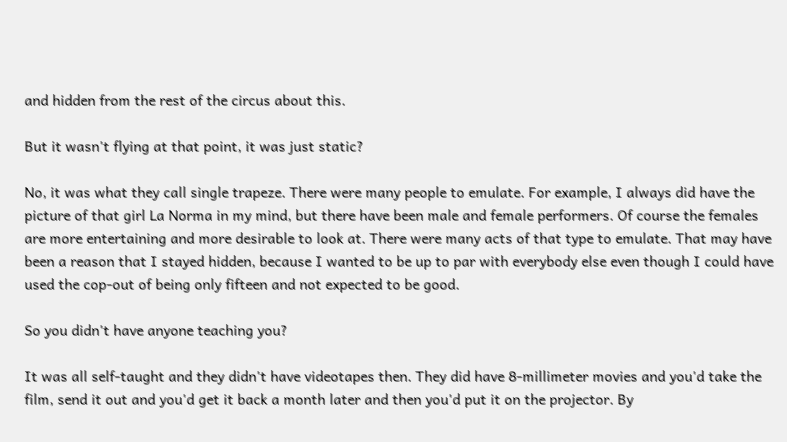and hidden from the rest of the circus about this.

But it wasn't flying at that point, it was just static?

No, it was what they call single trapeze. There were many people to emulate. For example, I always did have the picture of that girl La Norma in my mind, but there have been male and female performers. Of course the females are more entertaining and more desirable to look at. There were many acts of that type to emulate. That may have been a reason that I stayed hidden, because I wanted to be up to par with everybody else even though I could have used the cop-out of being only fifteen and not expected to be good.

So you didn't have anyone teaching you?

It was all self-taught and they didn't have videotapes then. They did have 8-millimeter movies and you'd take the film, send it out and you'd get it back a month later and then you'd put it on the projector. By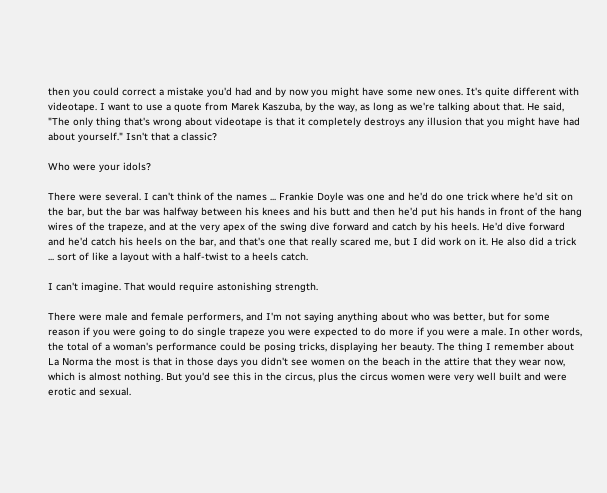then you could correct a mistake you'd had and by now you might have some new ones. It's quite different with videotape. I want to use a quote from Marek Kaszuba, by the way, as long as we're talking about that. He said, "The only thing that's wrong about videotape is that it completely destroys any illusion that you might have had about yourself." Isn't that a classic?

Who were your idols?

There were several. I can't think of the names ... Frankie Doyle was one and he'd do one trick where he'd sit on the bar, but the bar was halfway between his knees and his butt and then he'd put his hands in front of the hang wires of the trapeze, and at the very apex of the swing dive forward and catch by his heels. He'd dive forward and he'd catch his heels on the bar, and that's one that really scared me, but I did work on it. He also did a trick ... sort of like a layout with a half-twist to a heels catch.

I can't imagine. That would require astonishing strength.

There were male and female performers, and I'm not saying anything about who was better, but for some reason if you were going to do single trapeze you were expected to do more if you were a male. In other words, the total of a woman's performance could be posing tricks, displaying her beauty. The thing I remember about La Norma the most is that in those days you didn't see women on the beach in the attire that they wear now, which is almost nothing. But you'd see this in the circus, plus the circus women were very well built and were erotic and sexual.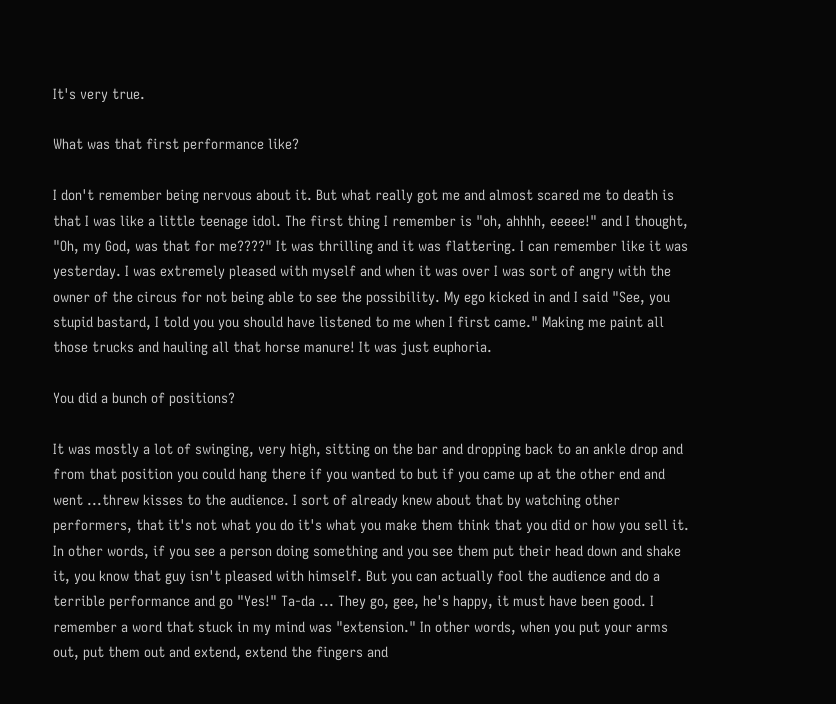It's very true.

What was that first performance like?

I don't remember being nervous about it. But what really got me and almost scared me to death is that I was like a little teenage idol. The first thing I remember is "oh, ahhhh, eeeee!" and I thought, "Oh, my God, was that for me????" It was thrilling and it was flattering. I can remember like it was yesterday. I was extremely pleased with myself and when it was over I was sort of angry with the owner of the circus for not being able to see the possibility. My ego kicked in and I said "See, you stupid bastard, I told you you should have listened to me when I first came." Making me paint all those trucks and hauling all that horse manure! It was just euphoria.

You did a bunch of positions?

It was mostly a lot of swinging, very high, sitting on the bar and dropping back to an ankle drop and from that position you could hang there if you wanted to but if you came up at the other end and went ...threw kisses to the audience. I sort of already knew about that by watching other performers, that it's not what you do it's what you make them think that you did or how you sell it. In other words, if you see a person doing something and you see them put their head down and shake it, you know that guy isn't pleased with himself. But you can actually fool the audience and do a terrible performance and go "Yes!" Ta-da ... They go, gee, he's happy, it must have been good. I remember a word that stuck in my mind was "extension." In other words, when you put your arms out, put them out and extend, extend the fingers and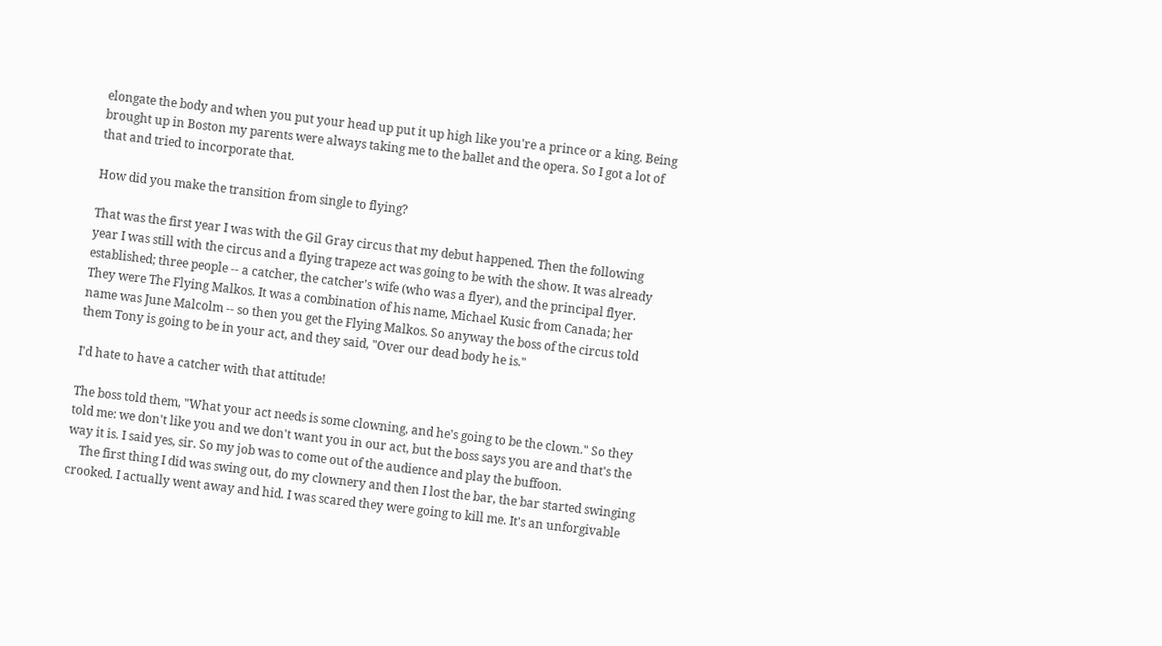elongate the body and when you put your head up put it up high like you're a prince or a king. Being brought up in Boston my parents were always taking me to the ballet and the opera. So I got a lot of that and tried to incorporate that.

How did you make the transition from single to flying?

That was the first year I was with the Gil Gray circus that my debut happened. Then the following year I was still with the circus and a flying trapeze act was going to be with the show. It was already established; three people -- a catcher, the catcher's wife (who was a flyer), and the principal flyer. They were The Flying Malkos. It was a combination of his name, Michael Kusic from Canada; her name was June Malcolm -- so then you get the Flying Malkos. So anyway the boss of the circus told them Tony is going to be in your act, and they said, "Over our dead body he is."

I'd hate to have a catcher with that attitude!

The boss told them, "What your act needs is some clowning, and he's going to be the clown." So they told me: we don't like you and we don't want you in our act, but the boss says you are and that's the way it is. I said yes, sir. So my job was to come out of the audience and play the buffoon.
    The first thing I did was swing out, do my clownery and then I lost the bar, the bar started swinging crooked. I actually went away and hid. I was scared they were going to kill me. It's an unforgivable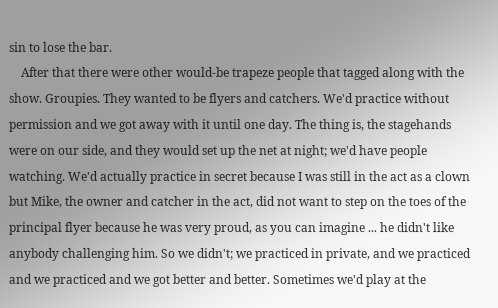sin to lose the bar.
    After that there were other would-be trapeze people that tagged along with the show. Groupies. They wanted to be flyers and catchers. We'd practice without permission and we got away with it until one day. The thing is, the stagehands were on our side, and they would set up the net at night; we'd have people watching. We'd actually practice in secret because I was still in the act as a clown but Mike, the owner and catcher in the act, did not want to step on the toes of the principal flyer because he was very proud, as you can imagine ... he didn't like anybody challenging him. So we didn't; we practiced in private, and we practiced and we practiced and we got better and better. Sometimes we'd play at the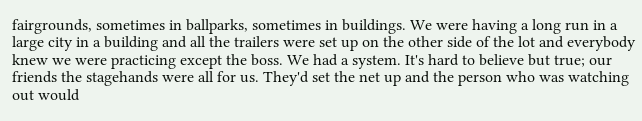fairgrounds, sometimes in ballparks, sometimes in buildings. We were having a long run in a large city in a building and all the trailers were set up on the other side of the lot and everybody knew we were practicing except the boss. We had a system. It's hard to believe but true; our friends the stagehands were all for us. They'd set the net up and the person who was watching out would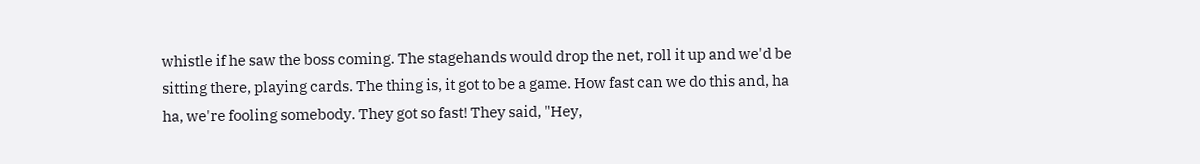whistle if he saw the boss coming. The stagehands would drop the net, roll it up and we'd be sitting there, playing cards. The thing is, it got to be a game. How fast can we do this and, ha ha, we're fooling somebody. They got so fast! They said, "Hey,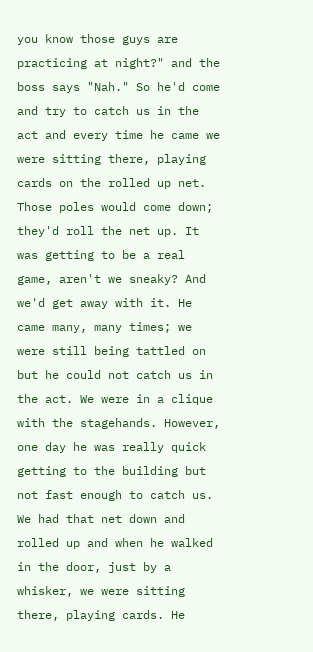you know those guys are practicing at night?" and the boss says "Nah." So he'd come and try to catch us in the act and every time he came we were sitting there, playing cards on the rolled up net. Those poles would come down; they'd roll the net up. It was getting to be a real game, aren't we sneaky? And we'd get away with it. He came many, many times; we were still being tattled on but he could not catch us in the act. We were in a clique with the stagehands. However, one day he was really quick getting to the building but not fast enough to catch us. We had that net down and rolled up and when he walked in the door, just by a whisker, we were sitting there, playing cards. He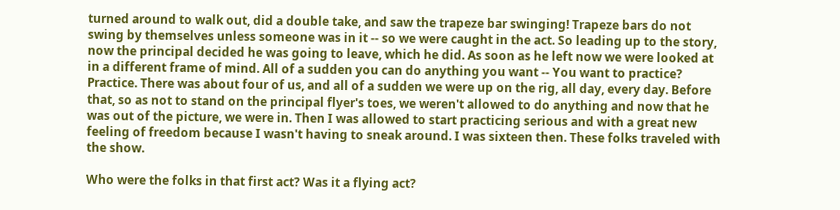turned around to walk out, did a double take, and saw the trapeze bar swinging! Trapeze bars do not swing by themselves unless someone was in it -- so we were caught in the act. So leading up to the story, now the principal decided he was going to leave, which he did. As soon as he left now we were looked at in a different frame of mind. All of a sudden you can do anything you want -- You want to practice? Practice. There was about four of us, and all of a sudden we were up on the rig, all day, every day. Before that, so as not to stand on the principal flyer's toes, we weren't allowed to do anything and now that he was out of the picture, we were in. Then I was allowed to start practicing serious and with a great new feeling of freedom because I wasn't having to sneak around. I was sixteen then. These folks traveled with the show.

Who were the folks in that first act? Was it a flying act?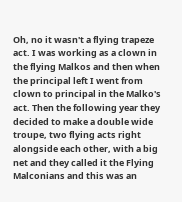Oh, no it wasn't a flying trapeze act. I was working as a clown in the flying Malkos and then when the principal left I went from clown to principal in the Malko's act. Then the following year they decided to make a double wide troupe, two flying acts right alongside each other, with a big net and they called it the Flying Malconians and this was an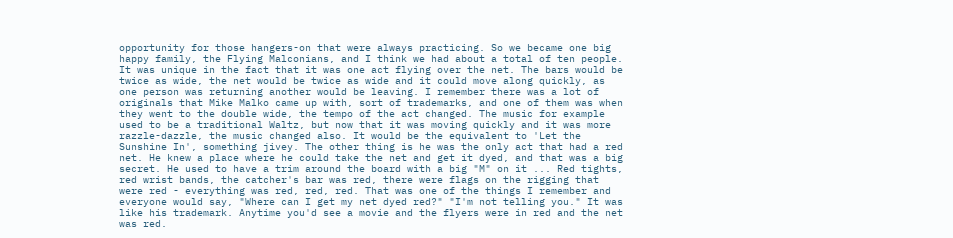opportunity for those hangers-on that were always practicing. So we became one big happy family, the Flying Malconians, and I think we had about a total of ten people. It was unique in the fact that it was one act flying over the net. The bars would be twice as wide, the net would be twice as wide and it could move along quickly, as one person was returning another would be leaving. I remember there was a lot of originals that Mike Malko came up with, sort of trademarks, and one of them was when they went to the double wide, the tempo of the act changed. The music for example used to be a traditional Waltz, but now that it was moving quickly and it was more razzle-dazzle, the music changed also. It would be the equivalent to 'Let the Sunshine In', something jivey. The other thing is he was the only act that had a red net. He knew a place where he could take the net and get it dyed, and that was a big secret. He used to have a trim around the board with a big "M" on it ... Red tights, red wrist bands, the catcher's bar was red, there were flags on the rigging that were red - everything was red, red, red. That was one of the things I remember and everyone would say, "Where can I get my net dyed red?" "I'm not telling you." It was like his trademark. Anytime you'd see a movie and the flyers were in red and the net was red.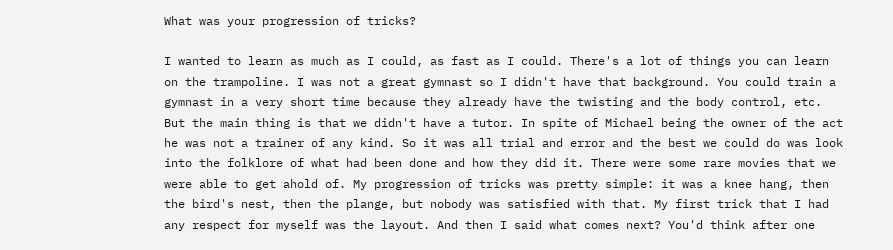What was your progression of tricks?

I wanted to learn as much as I could, as fast as I could. There's a lot of things you can learn on the trampoline. I was not a great gymnast so I didn't have that background. You could train a gymnast in a very short time because they already have the twisting and the body control, etc. But the main thing is that we didn't have a tutor. In spite of Michael being the owner of the act he was not a trainer of any kind. So it was all trial and error and the best we could do was look into the folklore of what had been done and how they did it. There were some rare movies that we were able to get ahold of. My progression of tricks was pretty simple: it was a knee hang, then the bird's nest, then the plange, but nobody was satisfied with that. My first trick that I had any respect for myself was the layout. And then I said what comes next? You'd think after one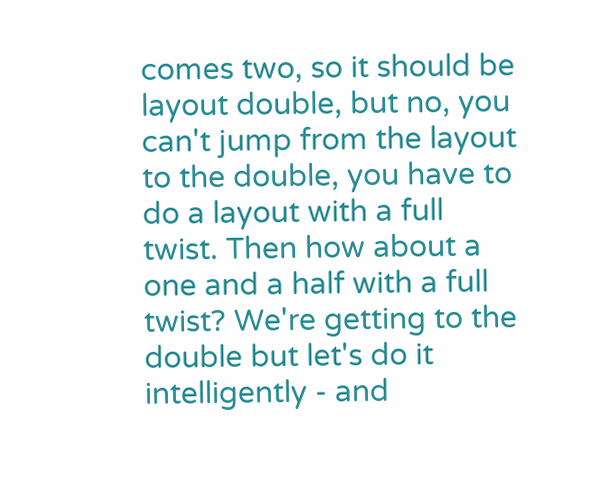comes two, so it should be layout double, but no, you can't jump from the layout to the double, you have to do a layout with a full twist. Then how about a one and a half with a full twist? We're getting to the double but let's do it intelligently - and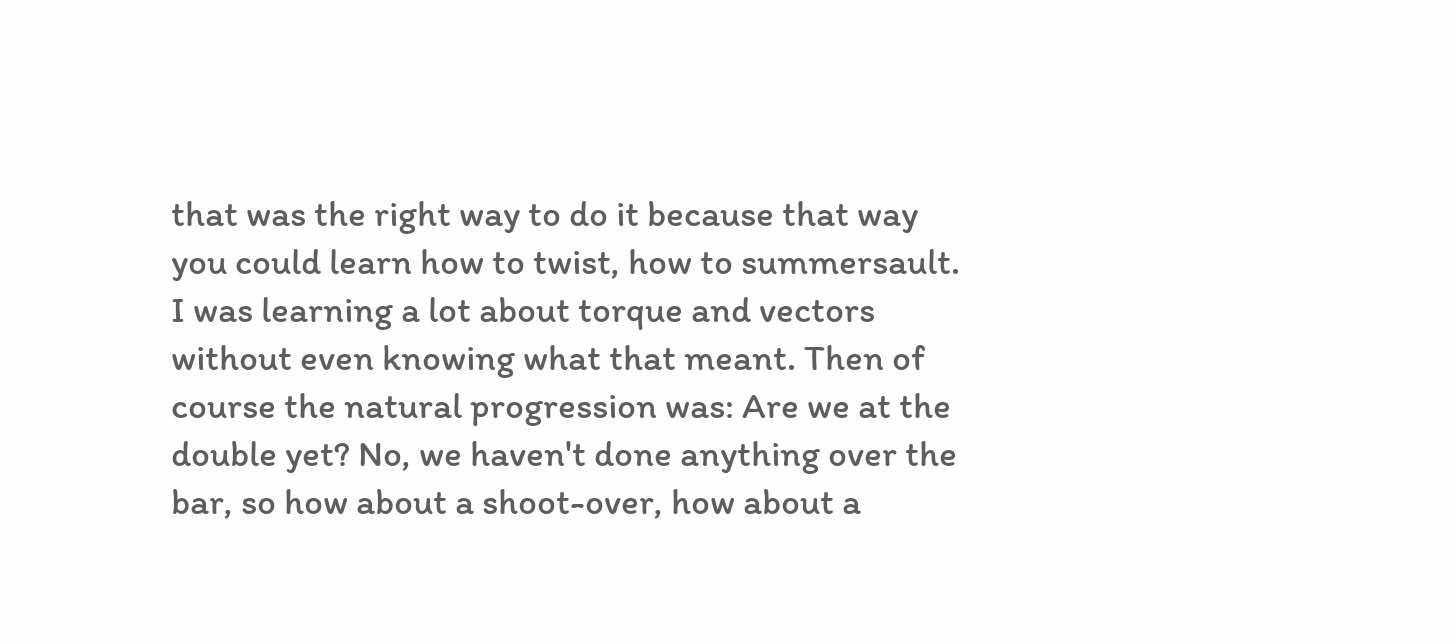that was the right way to do it because that way you could learn how to twist, how to summersault. I was learning a lot about torque and vectors without even knowing what that meant. Then of course the natural progression was: Are we at the double yet? No, we haven't done anything over the bar, so how about a shoot-over, how about a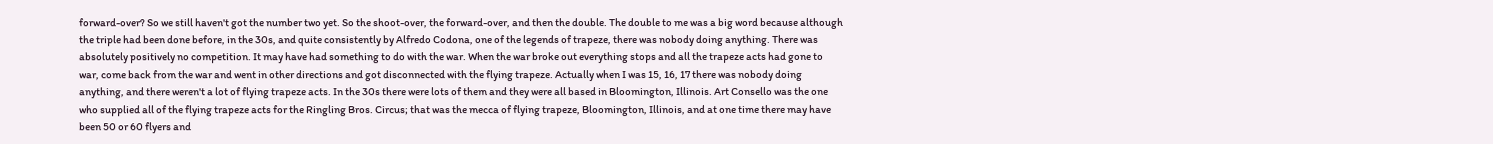forward-over? So we still haven't got the number two yet. So the shoot-over, the forward-over, and then the double. The double to me was a big word because although the triple had been done before, in the 30s, and quite consistently by Alfredo Codona, one of the legends of trapeze, there was nobody doing anything. There was absolutely positively no competition. It may have had something to do with the war. When the war broke out everything stops and all the trapeze acts had gone to war, come back from the war and went in other directions and got disconnected with the flying trapeze. Actually when I was 15, 16, 17 there was nobody doing anything, and there weren't a lot of flying trapeze acts. In the 30s there were lots of them and they were all based in Bloomington, Illinois. Art Consello was the one who supplied all of the flying trapeze acts for the Ringling Bros. Circus; that was the mecca of flying trapeze, Bloomington, Illinois, and at one time there may have been 50 or 60 flyers and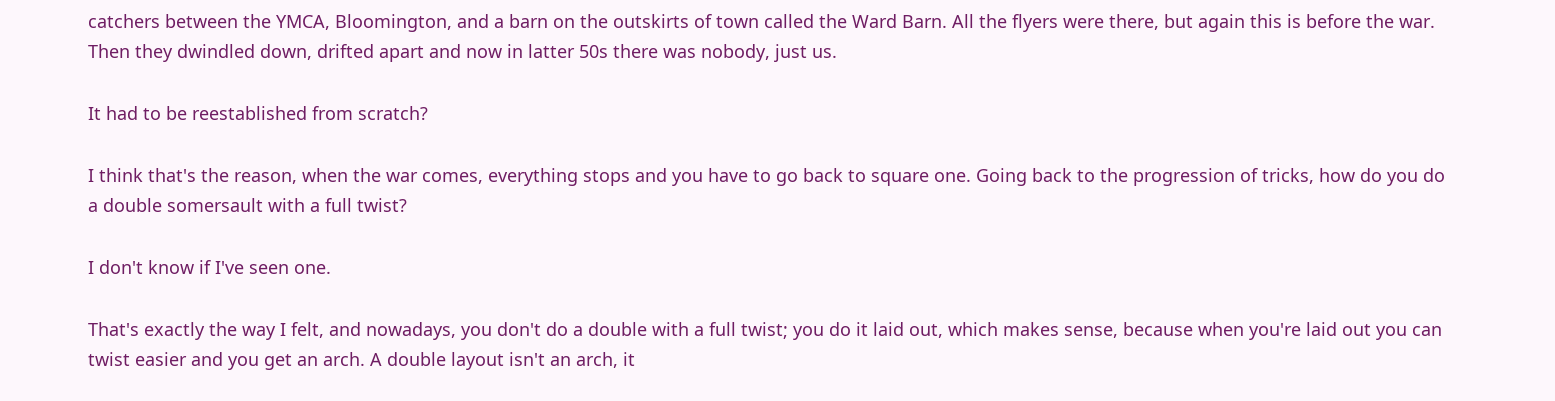catchers between the YMCA, Bloomington, and a barn on the outskirts of town called the Ward Barn. All the flyers were there, but again this is before the war. Then they dwindled down, drifted apart and now in latter 50s there was nobody, just us.

It had to be reestablished from scratch?

I think that's the reason, when the war comes, everything stops and you have to go back to square one. Going back to the progression of tricks, how do you do a double somersault with a full twist?

I don't know if I've seen one.

That's exactly the way I felt, and nowadays, you don't do a double with a full twist; you do it laid out, which makes sense, because when you're laid out you can twist easier and you get an arch. A double layout isn't an arch, it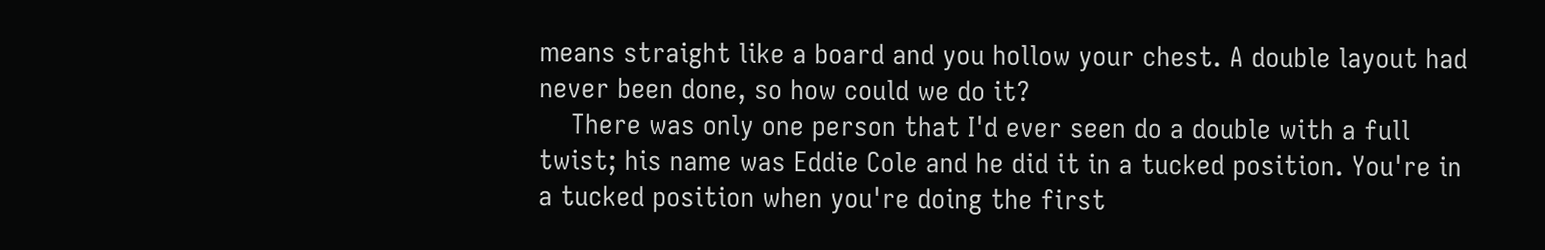means straight like a board and you hollow your chest. A double layout had never been done, so how could we do it?
    There was only one person that I'd ever seen do a double with a full twist; his name was Eddie Cole and he did it in a tucked position. You're in a tucked position when you're doing the first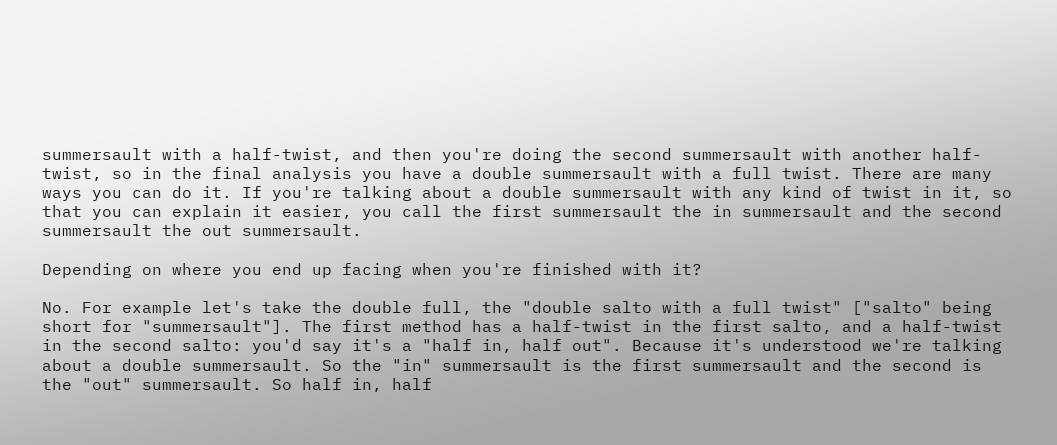summersault with a half-twist, and then you're doing the second summersault with another half-twist, so in the final analysis you have a double summersault with a full twist. There are many ways you can do it. If you're talking about a double summersault with any kind of twist in it, so that you can explain it easier, you call the first summersault the in summersault and the second summersault the out summersault.

Depending on where you end up facing when you're finished with it?

No. For example let's take the double full, the "double salto with a full twist" ["salto" being short for "summersault"]. The first method has a half-twist in the first salto, and a half-twist in the second salto: you'd say it's a "half in, half out". Because it's understood we're talking about a double summersault. So the "in" summersault is the first summersault and the second is the "out" summersault. So half in, half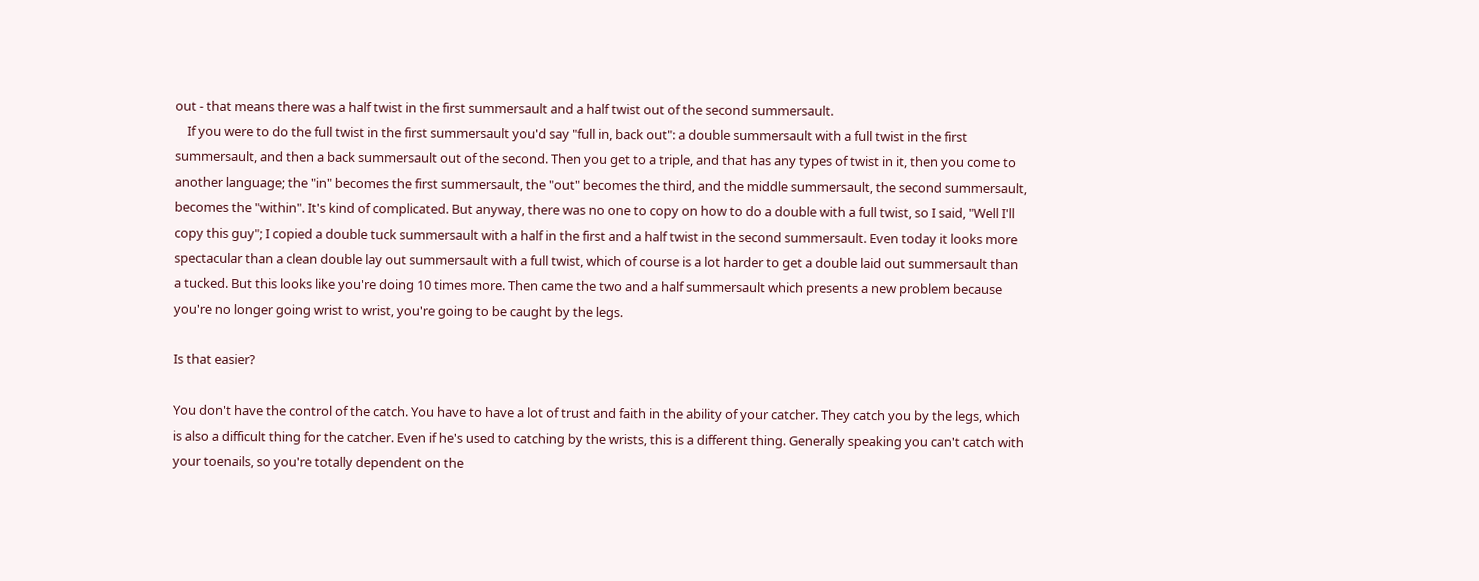out - that means there was a half twist in the first summersault and a half twist out of the second summersault.
    If you were to do the full twist in the first summersault you'd say "full in, back out": a double summersault with a full twist in the first summersault, and then a back summersault out of the second. Then you get to a triple, and that has any types of twist in it, then you come to another language; the "in" becomes the first summersault, the "out" becomes the third, and the middle summersault, the second summersault, becomes the "within". It's kind of complicated. But anyway, there was no one to copy on how to do a double with a full twist, so I said, "Well I'll copy this guy"; I copied a double tuck summersault with a half in the first and a half twist in the second summersault. Even today it looks more spectacular than a clean double lay out summersault with a full twist, which of course is a lot harder to get a double laid out summersault than a tucked. But this looks like you're doing 10 times more. Then came the two and a half summersault which presents a new problem because you're no longer going wrist to wrist, you're going to be caught by the legs.

Is that easier?

You don't have the control of the catch. You have to have a lot of trust and faith in the ability of your catcher. They catch you by the legs, which is also a difficult thing for the catcher. Even if he's used to catching by the wrists, this is a different thing. Generally speaking you can't catch with your toenails, so you're totally dependent on the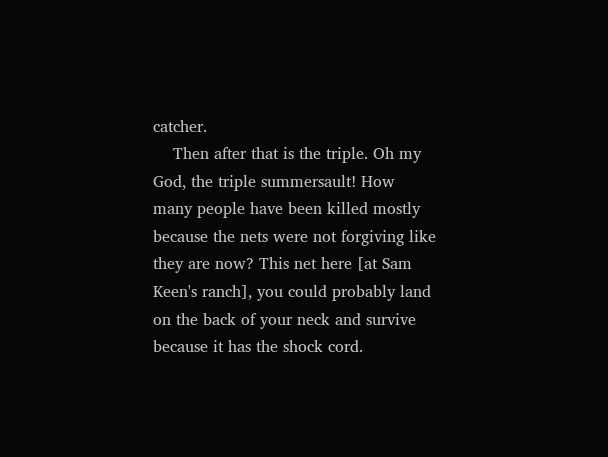catcher.
    Then after that is the triple. Oh my God, the triple summersault! How many people have been killed mostly because the nets were not forgiving like they are now? This net here [at Sam Keen's ranch], you could probably land on the back of your neck and survive because it has the shock cord.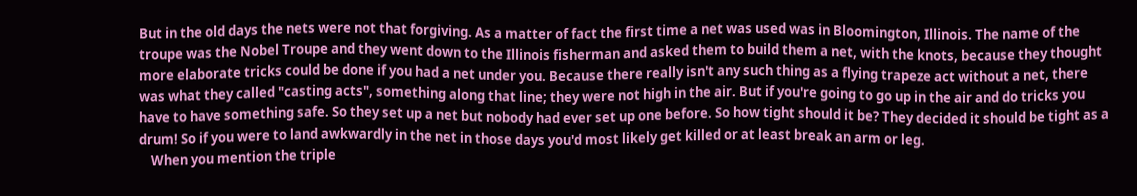But in the old days the nets were not that forgiving. As a matter of fact the first time a net was used was in Bloomington, Illinois. The name of the troupe was the Nobel Troupe and they went down to the Illinois fisherman and asked them to build them a net, with the knots, because they thought more elaborate tricks could be done if you had a net under you. Because there really isn't any such thing as a flying trapeze act without a net, there was what they called "casting acts", something along that line; they were not high in the air. But if you're going to go up in the air and do tricks you have to have something safe. So they set up a net but nobody had ever set up one before. So how tight should it be? They decided it should be tight as a drum! So if you were to land awkwardly in the net in those days you'd most likely get killed or at least break an arm or leg.
    When you mention the triple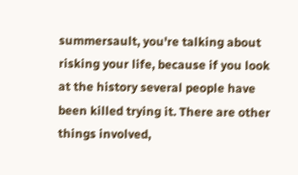summersault, you're talking about risking your life, because if you look at the history several people have been killed trying it. There are other things involved,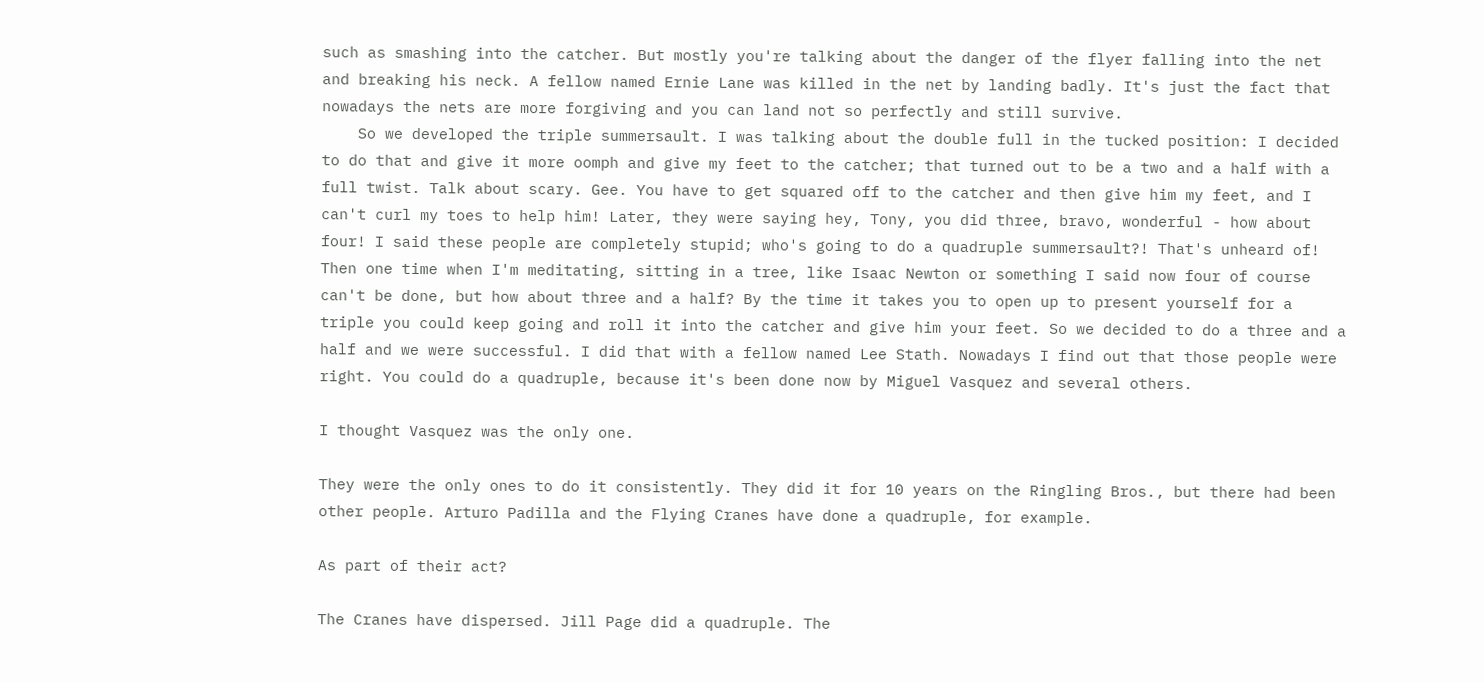such as smashing into the catcher. But mostly you're talking about the danger of the flyer falling into the net and breaking his neck. A fellow named Ernie Lane was killed in the net by landing badly. It's just the fact that nowadays the nets are more forgiving and you can land not so perfectly and still survive.
    So we developed the triple summersault. I was talking about the double full in the tucked position: I decided to do that and give it more oomph and give my feet to the catcher; that turned out to be a two and a half with a full twist. Talk about scary. Gee. You have to get squared off to the catcher and then give him my feet, and I can't curl my toes to help him! Later, they were saying hey, Tony, you did three, bravo, wonderful - how about four! I said these people are completely stupid; who's going to do a quadruple summersault?! That's unheard of! Then one time when I'm meditating, sitting in a tree, like Isaac Newton or something I said now four of course can't be done, but how about three and a half? By the time it takes you to open up to present yourself for a triple you could keep going and roll it into the catcher and give him your feet. So we decided to do a three and a half and we were successful. I did that with a fellow named Lee Stath. Nowadays I find out that those people were right. You could do a quadruple, because it's been done now by Miguel Vasquez and several others.

I thought Vasquez was the only one.

They were the only ones to do it consistently. They did it for 10 years on the Ringling Bros., but there had been other people. Arturo Padilla and the Flying Cranes have done a quadruple, for example.

As part of their act?

The Cranes have dispersed. Jill Page did a quadruple. The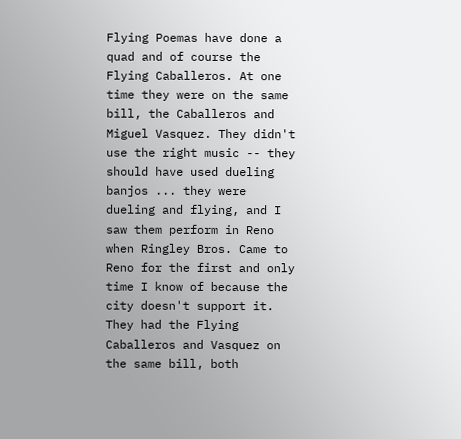Flying Poemas have done a quad and of course the Flying Caballeros. At one time they were on the same bill, the Caballeros and Miguel Vasquez. They didn't use the right music -- they should have used dueling banjos ... they were dueling and flying, and I saw them perform in Reno when Ringley Bros. Came to Reno for the first and only time I know of because the city doesn't support it. They had the Flying Caballeros and Vasquez on the same bill, both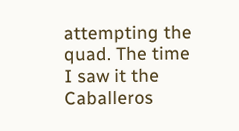attempting the quad. The time I saw it the Caballeros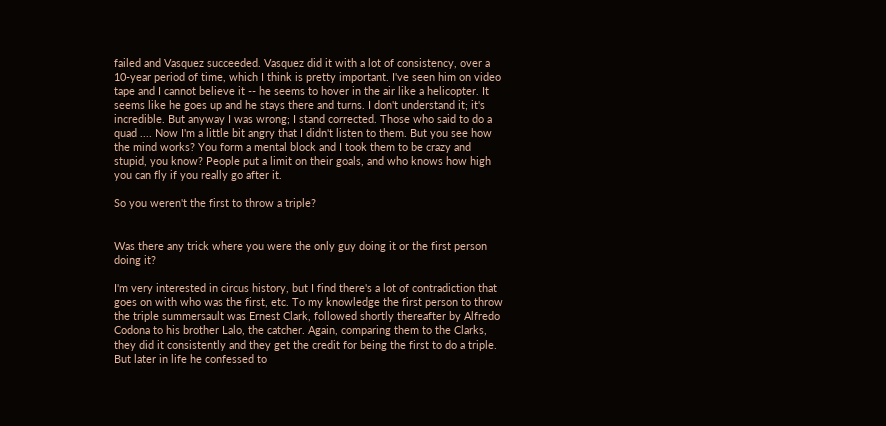failed and Vasquez succeeded. Vasquez did it with a lot of consistency, over a 10-year period of time, which I think is pretty important. I've seen him on video tape and I cannot believe it -- he seems to hover in the air like a helicopter. It seems like he goes up and he stays there and turns. I don't understand it; it's incredible. But anyway I was wrong; I stand corrected. Those who said to do a quad .... Now I'm a little bit angry that I didn't listen to them. But you see how the mind works? You form a mental block and I took them to be crazy and stupid, you know? People put a limit on their goals, and who knows how high you can fly if you really go after it.

So you weren't the first to throw a triple?


Was there any trick where you were the only guy doing it or the first person doing it?

I'm very interested in circus history, but I find there's a lot of contradiction that goes on with who was the first, etc. To my knowledge the first person to throw the triple summersault was Ernest Clark, followed shortly thereafter by Alfredo Codona to his brother Lalo, the catcher. Again, comparing them to the Clarks, they did it consistently and they get the credit for being the first to do a triple. But later in life he confessed to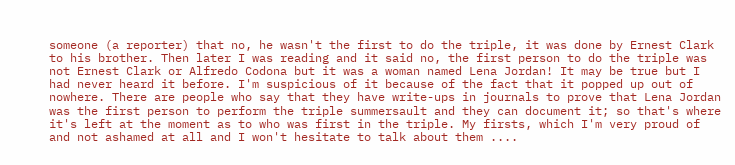someone (a reporter) that no, he wasn't the first to do the triple, it was done by Ernest Clark to his brother. Then later I was reading and it said no, the first person to do the triple was not Ernest Clark or Alfredo Codona but it was a woman named Lena Jordan! It may be true but I had never heard it before. I'm suspicious of it because of the fact that it popped up out of nowhere. There are people who say that they have write-ups in journals to prove that Lena Jordan was the first person to perform the triple summersault and they can document it; so that's where it's left at the moment as to who was first in the triple. My firsts, which I'm very proud of and not ashamed at all and I won't hesitate to talk about them ....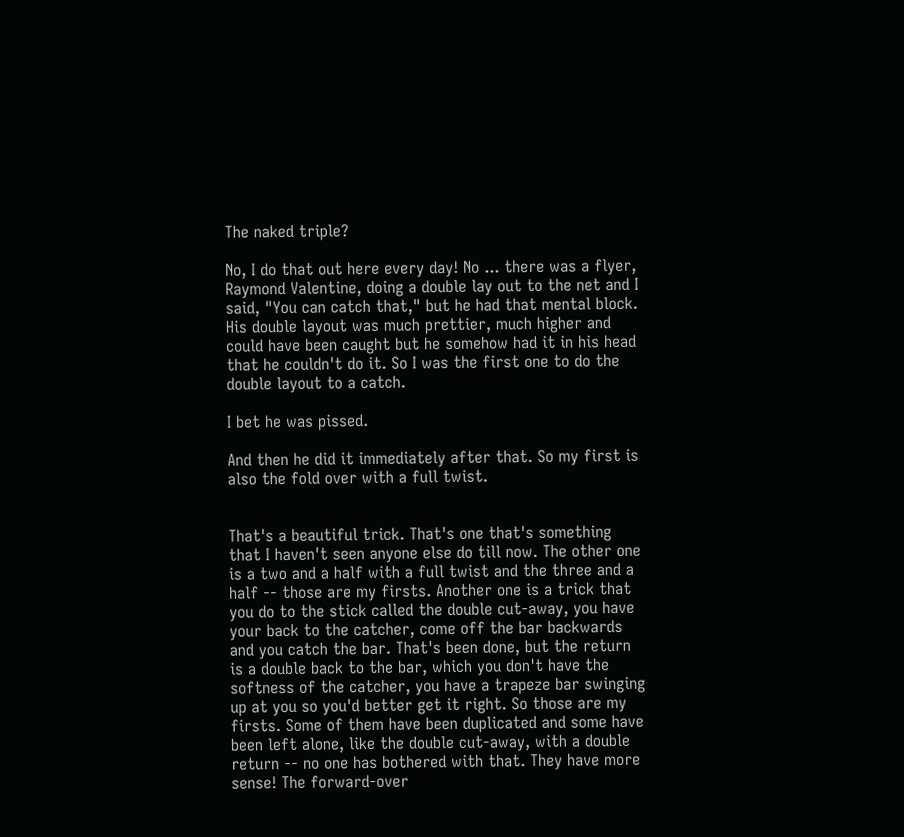The naked triple?

No, I do that out here every day! No ... there was a flyer, Raymond Valentine, doing a double lay out to the net and I said, "You can catch that," but he had that mental block. His double layout was much prettier, much higher and could have been caught but he somehow had it in his head that he couldn't do it. So I was the first one to do the double layout to a catch.

I bet he was pissed.

And then he did it immediately after that. So my first is also the fold over with a full twist.


That's a beautiful trick. That's one that's something that I haven't seen anyone else do till now. The other one is a two and a half with a full twist and the three and a half -- those are my firsts. Another one is a trick that you do to the stick called the double cut-away, you have your back to the catcher, come off the bar backwards and you catch the bar. That's been done, but the return is a double back to the bar, which you don't have the softness of the catcher, you have a trapeze bar swinging up at you so you'd better get it right. So those are my firsts. Some of them have been duplicated and some have been left alone, like the double cut-away, with a double return -- no one has bothered with that. They have more sense! The forward-over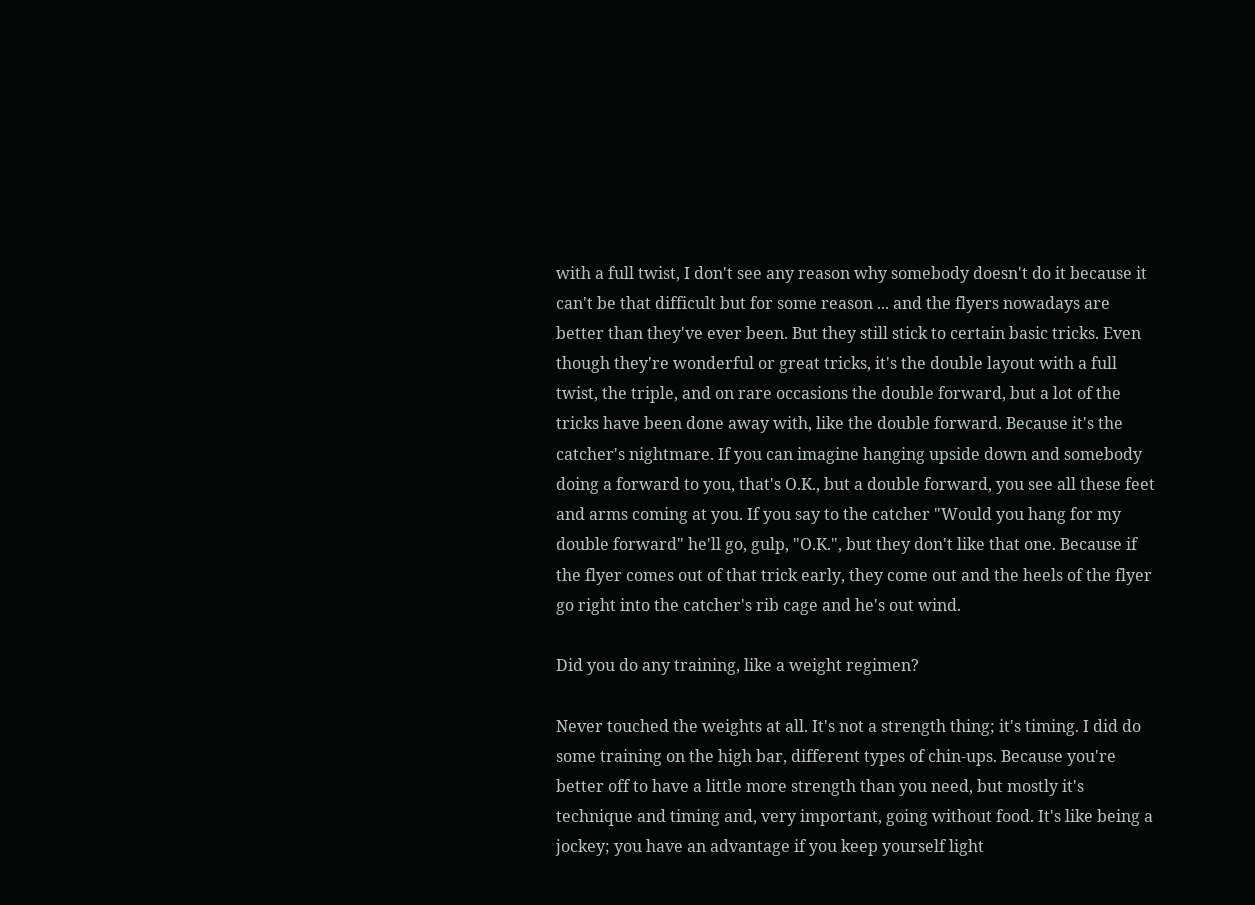with a full twist, I don't see any reason why somebody doesn't do it because it can't be that difficult but for some reason ... and the flyers nowadays are better than they've ever been. But they still stick to certain basic tricks. Even though they're wonderful or great tricks, it's the double layout with a full twist, the triple, and on rare occasions the double forward, but a lot of the tricks have been done away with, like the double forward. Because it's the catcher's nightmare. If you can imagine hanging upside down and somebody doing a forward to you, that's O.K., but a double forward, you see all these feet and arms coming at you. If you say to the catcher "Would you hang for my double forward" he'll go, gulp, "O.K.", but they don't like that one. Because if the flyer comes out of that trick early, they come out and the heels of the flyer go right into the catcher's rib cage and he's out wind.

Did you do any training, like a weight regimen?

Never touched the weights at all. It's not a strength thing; it's timing. I did do some training on the high bar, different types of chin-ups. Because you're better off to have a little more strength than you need, but mostly it's technique and timing and, very important, going without food. It's like being a jockey; you have an advantage if you keep yourself light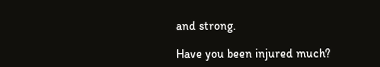and strong.

Have you been injured much?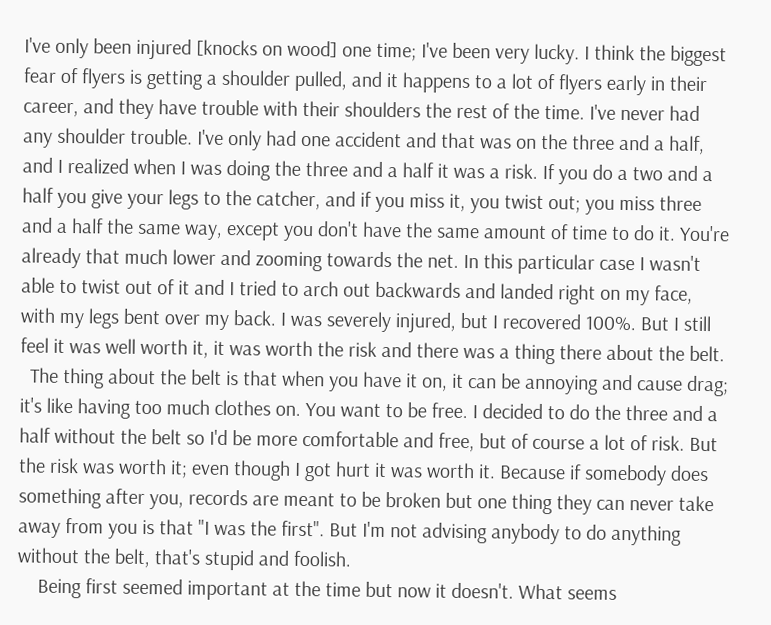I've only been injured [knocks on wood] one time; I've been very lucky. I think the biggest fear of flyers is getting a shoulder pulled, and it happens to a lot of flyers early in their career, and they have trouble with their shoulders the rest of the time. I've never had any shoulder trouble. I've only had one accident and that was on the three and a half, and I realized when I was doing the three and a half it was a risk. If you do a two and a half you give your legs to the catcher, and if you miss it, you twist out; you miss three and a half the same way, except you don't have the same amount of time to do it. You're already that much lower and zooming towards the net. In this particular case I wasn't able to twist out of it and I tried to arch out backwards and landed right on my face, with my legs bent over my back. I was severely injured, but I recovered 100%. But I still feel it was well worth it, it was worth the risk and there was a thing there about the belt.
  The thing about the belt is that when you have it on, it can be annoying and cause drag; it's like having too much clothes on. You want to be free. I decided to do the three and a half without the belt so I'd be more comfortable and free, but of course a lot of risk. But the risk was worth it; even though I got hurt it was worth it. Because if somebody does something after you, records are meant to be broken but one thing they can never take away from you is that "I was the first". But I'm not advising anybody to do anything without the belt, that's stupid and foolish.
    Being first seemed important at the time but now it doesn't. What seems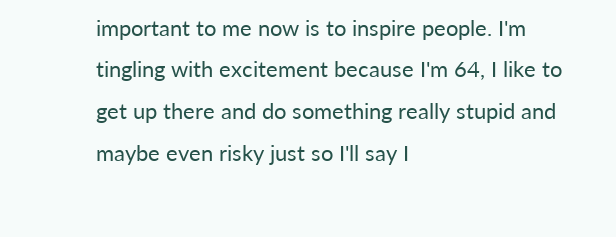important to me now is to inspire people. I'm tingling with excitement because I'm 64, I like to get up there and do something really stupid and maybe even risky just so I'll say I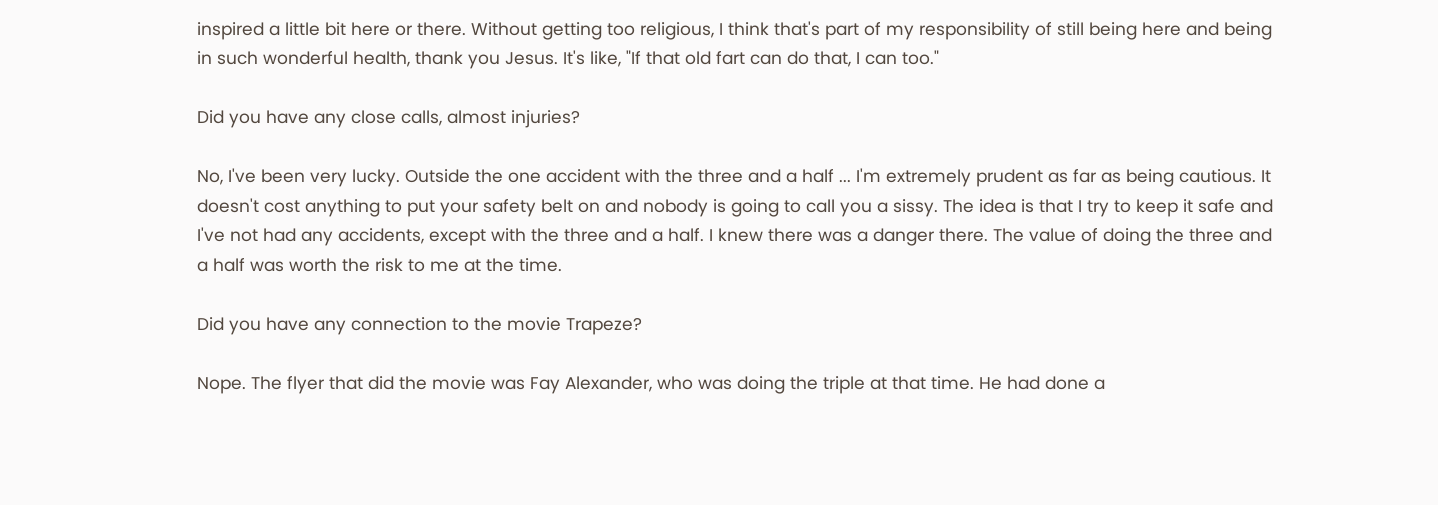inspired a little bit here or there. Without getting too religious, I think that's part of my responsibility of still being here and being in such wonderful health, thank you Jesus. It's like, "If that old fart can do that, I can too."

Did you have any close calls, almost injuries?

No, I've been very lucky. Outside the one accident with the three and a half ... I'm extremely prudent as far as being cautious. It doesn't cost anything to put your safety belt on and nobody is going to call you a sissy. The idea is that I try to keep it safe and I've not had any accidents, except with the three and a half. I knew there was a danger there. The value of doing the three and a half was worth the risk to me at the time.

Did you have any connection to the movie Trapeze?

Nope. The flyer that did the movie was Fay Alexander, who was doing the triple at that time. He had done a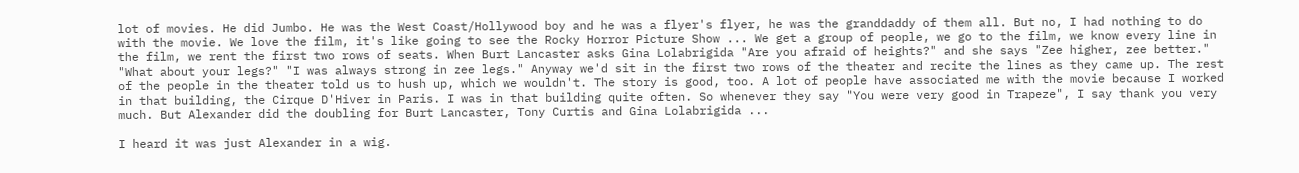lot of movies. He did Jumbo. He was the West Coast/Hollywood boy and he was a flyer's flyer, he was the granddaddy of them all. But no, I had nothing to do with the movie. We love the film, it's like going to see the Rocky Horror Picture Show ... We get a group of people, we go to the film, we know every line in the film, we rent the first two rows of seats. When Burt Lancaster asks Gina Lolabrigida "Are you afraid of heights?" and she says "Zee higher, zee better." "What about your legs?" "I was always strong in zee legs." Anyway we'd sit in the first two rows of the theater and recite the lines as they came up. The rest of the people in the theater told us to hush up, which we wouldn't. The story is good, too. A lot of people have associated me with the movie because I worked in that building, the Cirque D'Hiver in Paris. I was in that building quite often. So whenever they say "You were very good in Trapeze", I say thank you very much. But Alexander did the doubling for Burt Lancaster, Tony Curtis and Gina Lolabrigida ...

I heard it was just Alexander in a wig.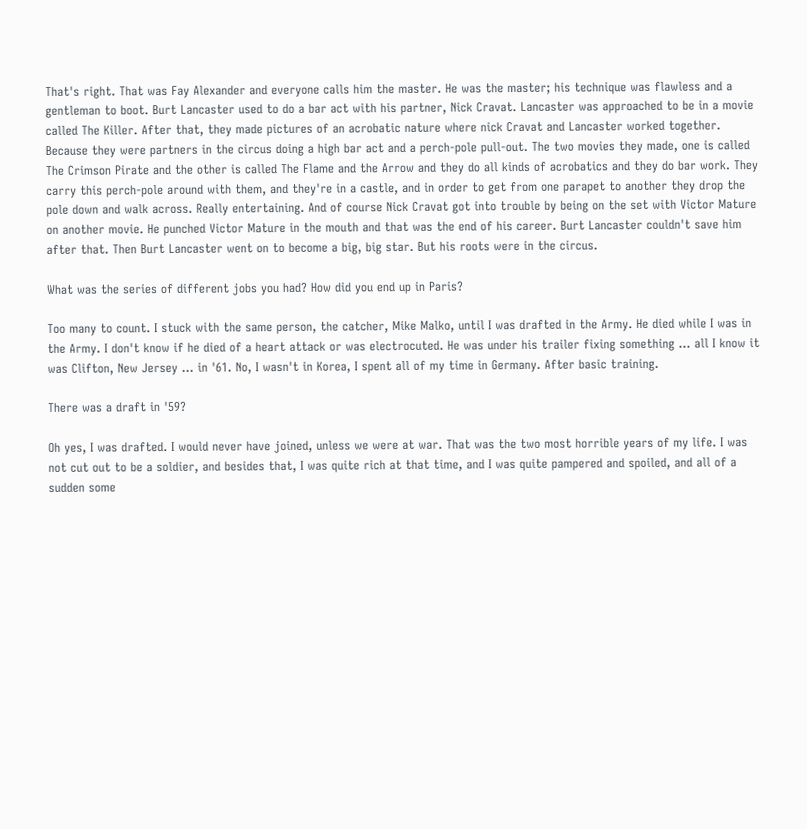That's right. That was Fay Alexander and everyone calls him the master. He was the master; his technique was flawless and a gentleman to boot. Burt Lancaster used to do a bar act with his partner, Nick Cravat. Lancaster was approached to be in a movie called The Killer. After that, they made pictures of an acrobatic nature where nick Cravat and Lancaster worked together. Because they were partners in the circus doing a high bar act and a perch-pole pull-out. The two movies they made, one is called The Crimson Pirate and the other is called The Flame and the Arrow and they do all kinds of acrobatics and they do bar work. They carry this perch-pole around with them, and they're in a castle, and in order to get from one parapet to another they drop the pole down and walk across. Really entertaining. And of course Nick Cravat got into trouble by being on the set with Victor Mature on another movie. He punched Victor Mature in the mouth and that was the end of his career. Burt Lancaster couldn't save him after that. Then Burt Lancaster went on to become a big, big star. But his roots were in the circus.

What was the series of different jobs you had? How did you end up in Paris?

Too many to count. I stuck with the same person, the catcher, Mike Malko, until I was drafted in the Army. He died while I was in the Army. I don't know if he died of a heart attack or was electrocuted. He was under his trailer fixing something ... all I know it was Clifton, New Jersey ... in '61. No, I wasn't in Korea, I spent all of my time in Germany. After basic training.

There was a draft in '59?

Oh yes, I was drafted. I would never have joined, unless we were at war. That was the two most horrible years of my life. I was not cut out to be a soldier, and besides that, I was quite rich at that time, and I was quite pampered and spoiled, and all of a sudden some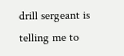drill sergeant is telling me to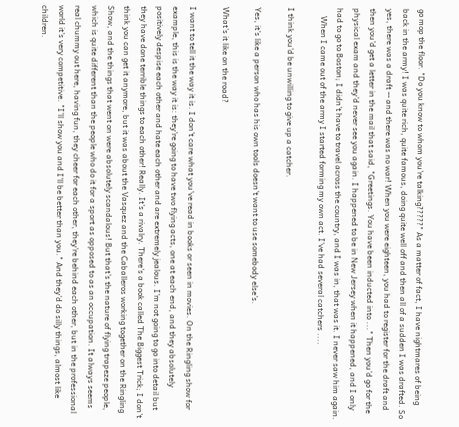go mop the floor. "Do you know to whom you're talking?????" As a matter of fact, I have nightmares of being back in the army! I was quite rich, quite famous, doing quite well off and then all of a sudden I was drafted. So yes, there was a draft -- and there was no war! When you were eighteen, you had to register for the draft and then you'd get a letter in the mail that said, "Greetings. You have been inducted into ..." Then you'd go for the physical exam and they'd never see you again. I happened to be in New Jersey when it happened, and I only had to go to Boston; I didn't have to travel across the country, and I was in, that was it. I never saw him again.
    When I came out of the army I started forming my own act. I've had several catchers ....

I think you'd be unwilling to give up a catcher.

Yes, it's like a person who has his own tools doesn't want to use somebody else's.

What's it like on the road?

I want to tell it the way it is. I don't care what you've read in books or seen in movies. On the Ringling show for example, this is the way it is: they're going to have two flying acts, one at each end, and they absolutely positively despise each other and hate each other and are extremely jealous. I'm not going to go into detail but they have done terrible things to each other! Really. It's a rivalry. There's a book called The Biggest Trick; I don't think you can get it anymore, but it was about the Vasquez and the Caballeros working together on the Ringling Show, and the things that went on were absolutely scandalous! But that's the nature of flying trapeze people, which is quite different than the people who do it for a sport as opposed to as an occupation. It always seems real chummy out here, having fun, they cheer for each other, they're behind each other, but in the professional world it's very competitive. "I'll show you and I'll be better than you." And they'd do silly things, almost like children.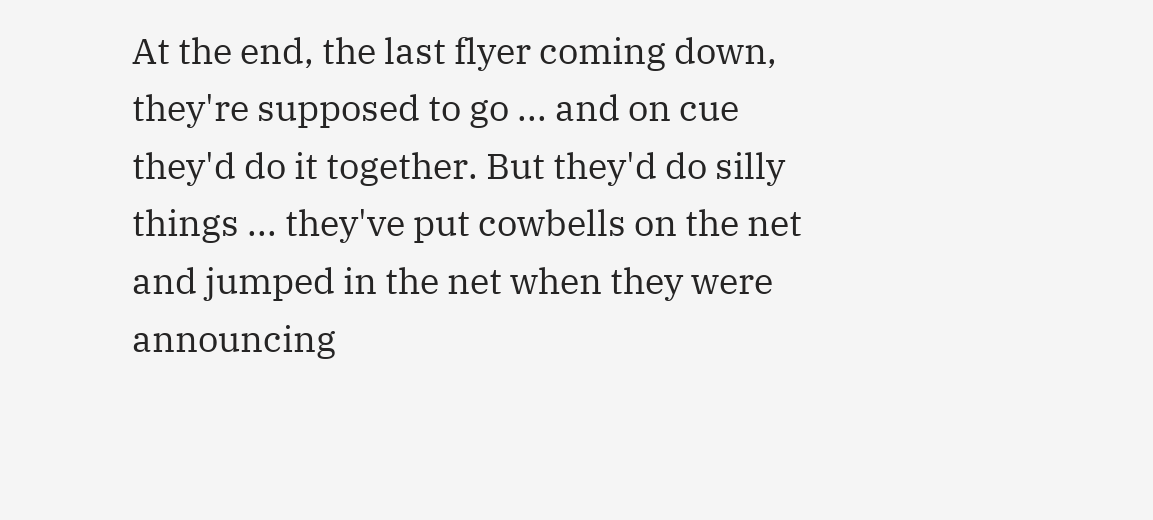At the end, the last flyer coming down, they're supposed to go ... and on cue they'd do it together. But they'd do silly things ... they've put cowbells on the net and jumped in the net when they were announcing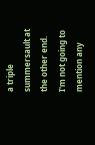a triple summersault at the other end. I'm not going to mention any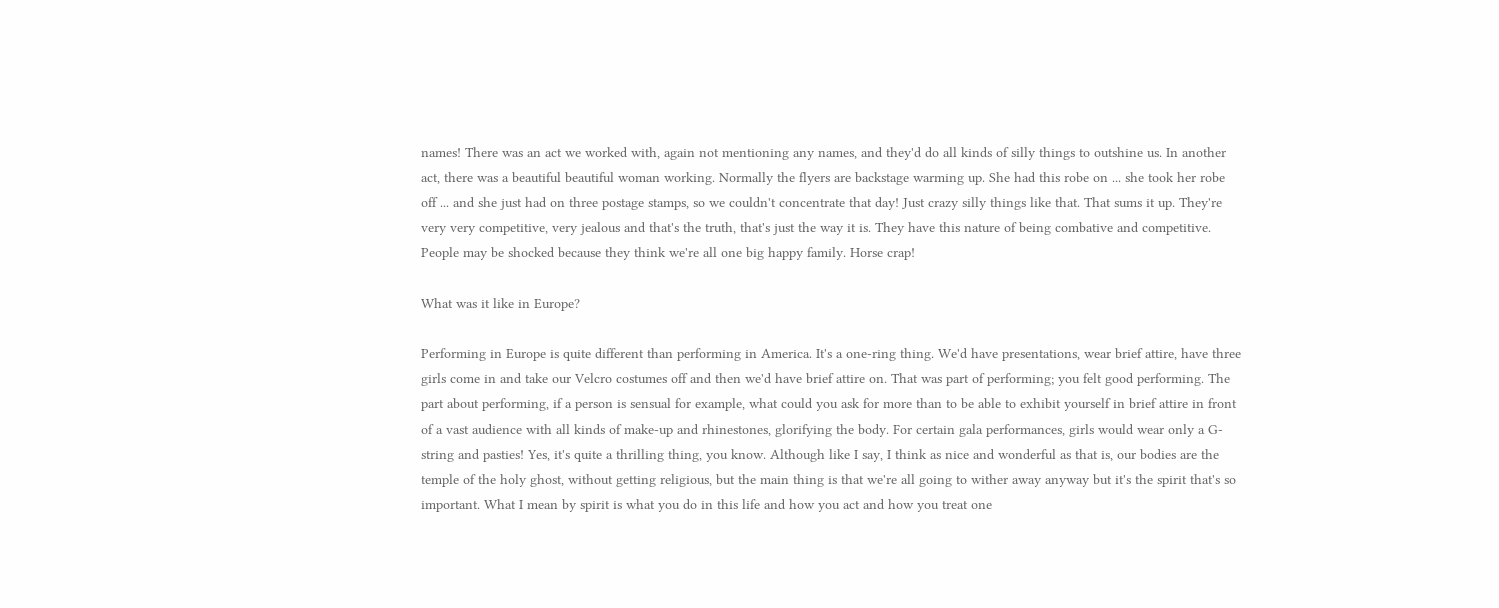names! There was an act we worked with, again not mentioning any names, and they'd do all kinds of silly things to outshine us. In another act, there was a beautiful beautiful woman working. Normally the flyers are backstage warming up. She had this robe on ... she took her robe off ... and she just had on three postage stamps, so we couldn't concentrate that day! Just crazy silly things like that. That sums it up. They're very very competitive, very jealous and that's the truth, that's just the way it is. They have this nature of being combative and competitive. People may be shocked because they think we're all one big happy family. Horse crap!

What was it like in Europe?

Performing in Europe is quite different than performing in America. It's a one-ring thing. We'd have presentations, wear brief attire, have three girls come in and take our Velcro costumes off and then we'd have brief attire on. That was part of performing; you felt good performing. The part about performing, if a person is sensual for example, what could you ask for more than to be able to exhibit yourself in brief attire in front of a vast audience with all kinds of make-up and rhinestones, glorifying the body. For certain gala performances, girls would wear only a G-string and pasties! Yes, it's quite a thrilling thing, you know. Although like I say, I think as nice and wonderful as that is, our bodies are the temple of the holy ghost, without getting religious, but the main thing is that we're all going to wither away anyway but it's the spirit that's so important. What I mean by spirit is what you do in this life and how you act and how you treat one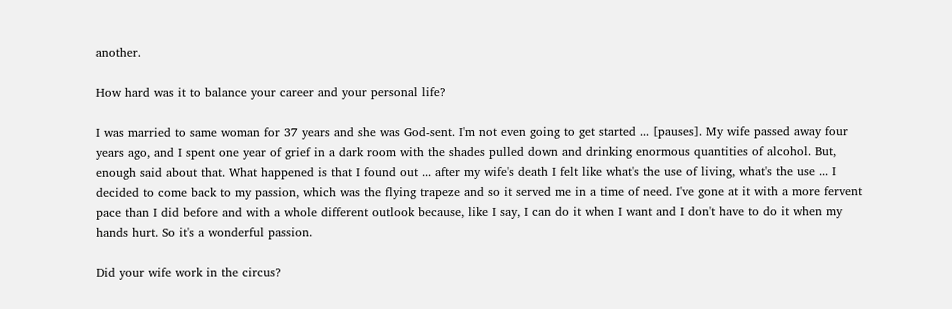another.

How hard was it to balance your career and your personal life?

I was married to same woman for 37 years and she was God-sent. I'm not even going to get started ... [pauses]. My wife passed away four years ago, and I spent one year of grief in a dark room with the shades pulled down and drinking enormous quantities of alcohol. But, enough said about that. What happened is that I found out ... after my wife's death I felt like what's the use of living, what's the use ... I decided to come back to my passion, which was the flying trapeze and so it served me in a time of need. I've gone at it with a more fervent pace than I did before and with a whole different outlook because, like I say, I can do it when I want and I don't have to do it when my hands hurt. So it's a wonderful passion.

Did your wife work in the circus?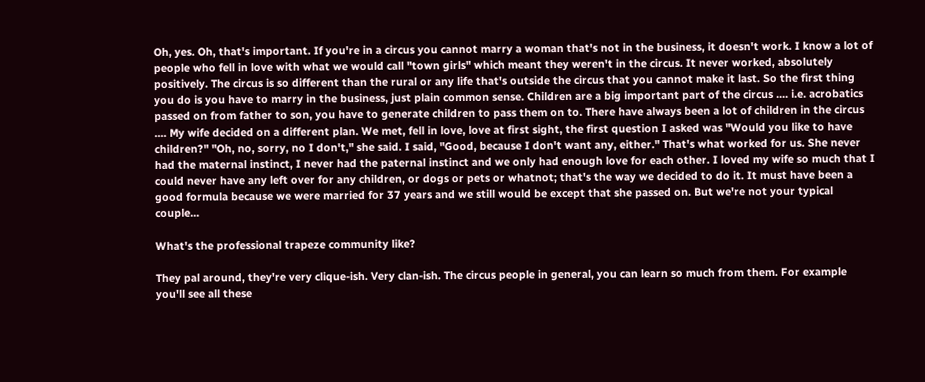Oh, yes. Oh, that's important. If you're in a circus you cannot marry a woman that's not in the business, it doesn't work. I know a lot of people who fell in love with what we would call "town girls" which meant they weren't in the circus. It never worked, absolutely positively. The circus is so different than the rural or any life that's outside the circus that you cannot make it last. So the first thing you do is you have to marry in the business, just plain common sense. Children are a big important part of the circus .... i.e. acrobatics passed on from father to son, you have to generate children to pass them on to. There have always been a lot of children in the circus .... My wife decided on a different plan. We met, fell in love, love at first sight, the first question I asked was "Would you like to have children?" "Oh, no, sorry, no I don't," she said. I said, "Good, because I don't want any, either." That's what worked for us. She never had the maternal instinct, I never had the paternal instinct and we only had enough love for each other. I loved my wife so much that I could never have any left over for any children, or dogs or pets or whatnot; that's the way we decided to do it. It must have been a good formula because we were married for 37 years and we still would be except that she passed on. But we're not your typical couple...

What's the professional trapeze community like?

They pal around, they're very clique-ish. Very clan-ish. The circus people in general, you can learn so much from them. For example you'll see all these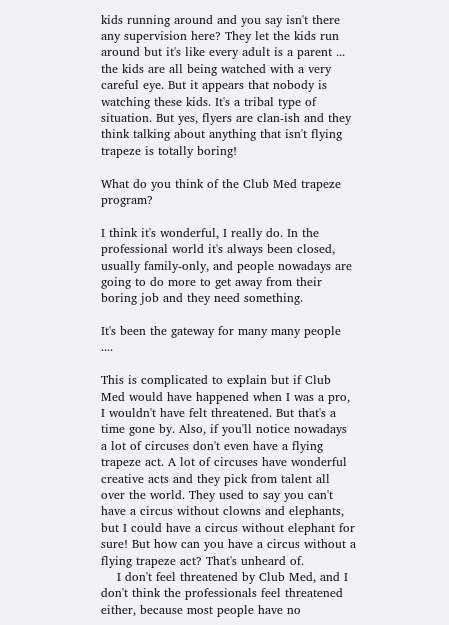kids running around and you say isn't there any supervision here? They let the kids run around but it's like every adult is a parent ... the kids are all being watched with a very careful eye. But it appears that nobody is watching these kids. It's a tribal type of situation. But yes, flyers are clan-ish and they think talking about anything that isn't flying trapeze is totally boring!

What do you think of the Club Med trapeze program?

I think it's wonderful, I really do. In the professional world it's always been closed, usually family-only, and people nowadays are going to do more to get away from their boring job and they need something.

It's been the gateway for many many people ....

This is complicated to explain but if Club Med would have happened when I was a pro, I wouldn't have felt threatened. But that's a time gone by. Also, if you'll notice nowadays a lot of circuses don't even have a flying trapeze act. A lot of circuses have wonderful creative acts and they pick from talent all over the world. They used to say you can't have a circus without clowns and elephants, but I could have a circus without elephant for sure! But how can you have a circus without a flying trapeze act? That's unheard of.
    I don't feel threatened by Club Med, and I don't think the professionals feel threatened either, because most people have no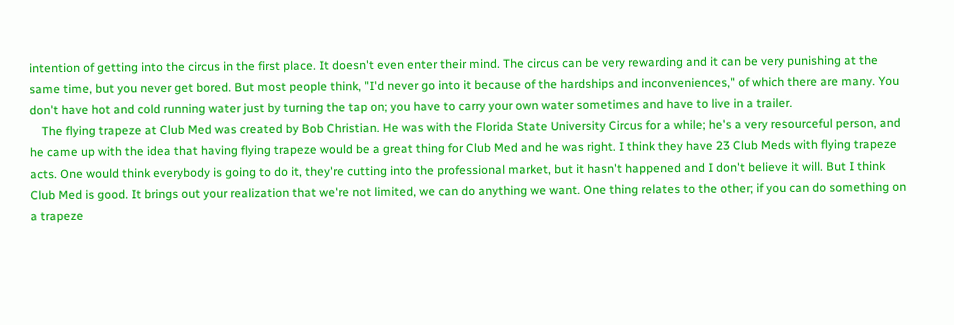intention of getting into the circus in the first place. It doesn't even enter their mind. The circus can be very rewarding and it can be very punishing at the same time, but you never get bored. But most people think, "I'd never go into it because of the hardships and inconveniences," of which there are many. You don't have hot and cold running water just by turning the tap on; you have to carry your own water sometimes and have to live in a trailer.
    The flying trapeze at Club Med was created by Bob Christian. He was with the Florida State University Circus for a while; he's a very resourceful person, and he came up with the idea that having flying trapeze would be a great thing for Club Med and he was right. I think they have 23 Club Meds with flying trapeze acts. One would think everybody is going to do it, they're cutting into the professional market, but it hasn't happened and I don't believe it will. But I think Club Med is good. It brings out your realization that we're not limited, we can do anything we want. One thing relates to the other; if you can do something on a trapeze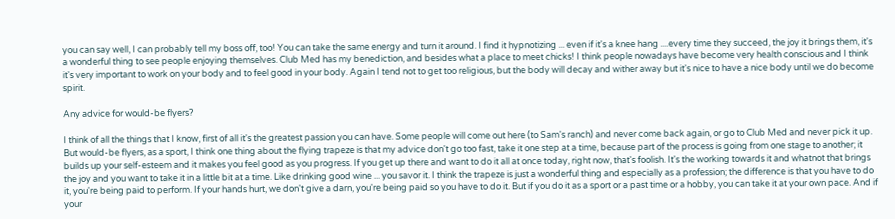you can say well, I can probably tell my boss off, too! You can take the same energy and turn it around. I find it hypnotizing ... even if it's a knee hang ....every time they succeed, the joy it brings them, it's a wonderful thing to see people enjoying themselves. Club Med has my benediction, and besides what a place to meet chicks! I think people nowadays have become very health conscious and I think it's very important to work on your body and to feel good in your body. Again I tend not to get too religious, but the body will decay and wither away but it's nice to have a nice body until we do become spirit.

Any advice for would-be flyers?

I think of all the things that I know, first of all it's the greatest passion you can have. Some people will come out here (to Sam's ranch) and never come back again, or go to Club Med and never pick it up. But would-be flyers, as a sport, I think one thing about the flying trapeze is that my advice don't go too fast, take it one step at a time, because part of the process is going from one stage to another; it builds up your self-esteem and it makes you feel good as you progress. If you get up there and want to do it all at once today, right now, that's foolish. It's the working towards it and whatnot that brings the joy and you want to take it in a little bit at a time. Like drinking good wine ... you savor it. I think the trapeze is just a wonderful thing and especially as a profession; the difference is that you have to do it, you're being paid to perform. If your hands hurt, we don't give a darn, you're being paid so you have to do it. But if you do it as a sport or a past time or a hobby, you can take it at your own pace. And if your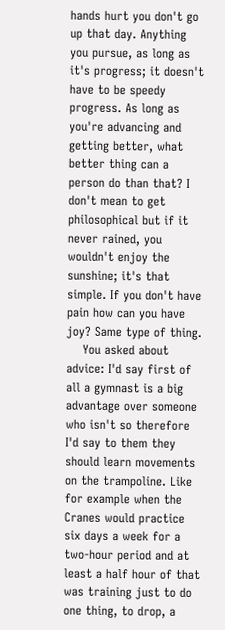hands hurt you don't go up that day. Anything you pursue, as long as it's progress; it doesn't have to be speedy progress. As long as you're advancing and getting better, what better thing can a person do than that? I don't mean to get philosophical but if it never rained, you wouldn't enjoy the sunshine; it's that simple. If you don't have pain how can you have joy? Same type of thing.
    You asked about advice: I'd say first of all a gymnast is a big advantage over someone who isn't so therefore I'd say to them they should learn movements on the trampoline. Like for example when the Cranes would practice six days a week for a two-hour period and at least a half hour of that was training just to do one thing, to drop, a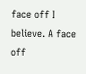face off I believe. A face off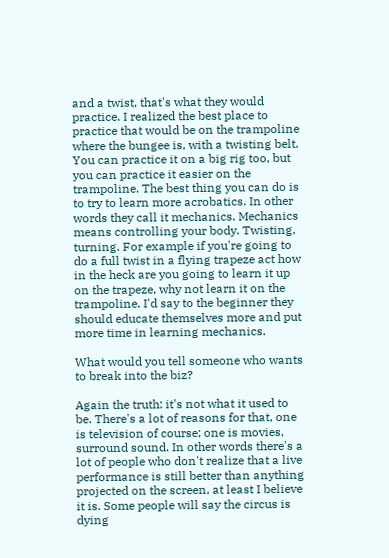and a twist, that's what they would practice. I realized the best place to practice that would be on the trampoline where the bungee is, with a twisting belt. You can practice it on a big rig too, but you can practice it easier on the trampoline. The best thing you can do is to try to learn more acrobatics. In other words they call it mechanics. Mechanics means controlling your body. Twisting, turning. For example if you're going to do a full twist in a flying trapeze act how in the heck are you going to learn it up on the trapeze, why not learn it on the trampoline. I'd say to the beginner they should educate themselves more and put more time in learning mechanics.

What would you tell someone who wants to break into the biz?

Again the truth: it's not what it used to be. There's a lot of reasons for that, one is television of course; one is movies, surround sound. In other words there's a lot of people who don't realize that a live performance is still better than anything projected on the screen, at least I believe it is. Some people will say the circus is dying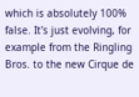which is absolutely 100% false. It's just evolving, for example from the Ringling Bros. to the new Cirque de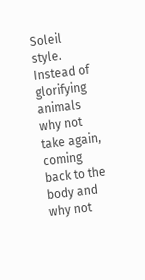Soleil style. Instead of glorifying animals why not take again, coming back to the body and why not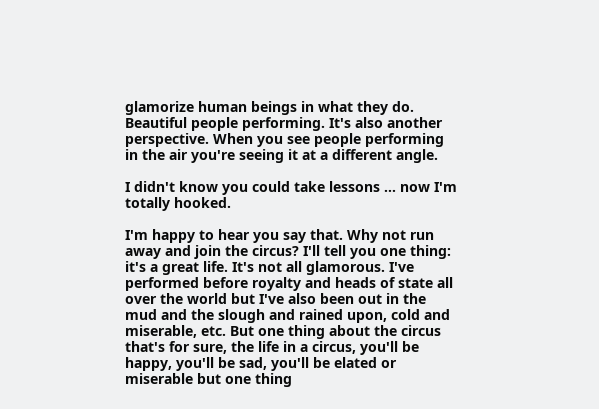glamorize human beings in what they do. Beautiful people performing. It's also another perspective. When you see people performing in the air you're seeing it at a different angle.

I didn't know you could take lessons ... now I'm totally hooked.

I'm happy to hear you say that. Why not run away and join the circus? I'll tell you one thing: it's a great life. It's not all glamorous. I've performed before royalty and heads of state all over the world but I've also been out in the mud and the slough and rained upon, cold and miserable, etc. But one thing about the circus that's for sure, the life in a circus, you'll be happy, you'll be sad, you'll be elated or miserable but one thing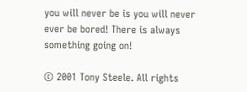you will never be is you will never ever be bored! There is always something going on!

© 2001 Tony Steele. All rights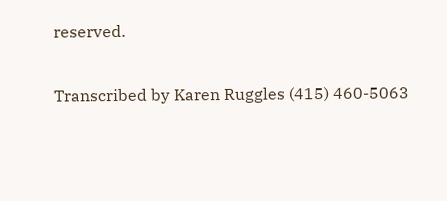reserved.

Transcribed by Karen Ruggles (415) 460-5063